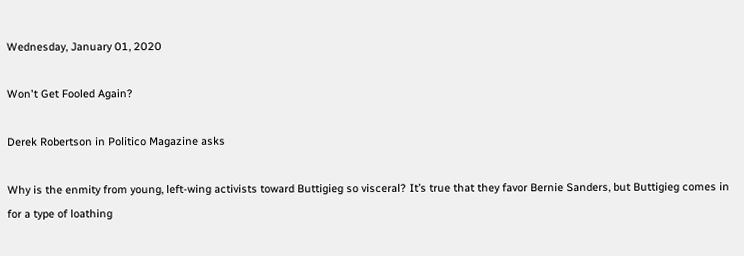Wednesday, January 01, 2020

Won't Get Fooled Again?

Derek Robertson in Politico Magazine asks

Why is the enmity from young, left-wing activists toward Buttigieg so visceral? It’s true that they favor Bernie Sanders, but Buttigieg comes in for a type of loathing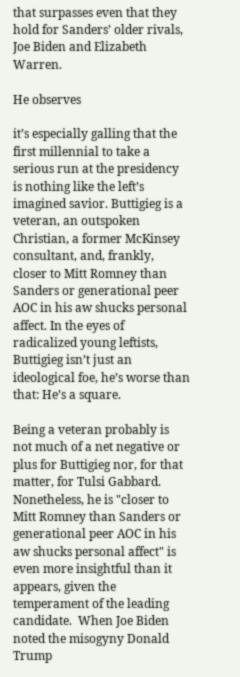that surpasses even that they hold for Sanders’ older rivals, Joe Biden and Elizabeth Warren.

He observes

it’s especially galling that the first millennial to take a serious run at the presidency is nothing like the left’s imagined savior. Buttigieg is a veteran, an outspoken Christian, a former McKinsey consultant, and, frankly, closer to Mitt Romney than Sanders or generational peer AOC in his aw shucks personal affect. In the eyes of radicalized young leftists, Buttigieg isn’t just an ideological foe, he’s worse than that: He’s a square.

Being a veteran probably is not much of a net negative or plus for Buttigieg nor, for that matter, for Tulsi Gabbard. Nonetheless, he is "closer to Mitt Romney than Sanders or generational peer AOC in his aw shucks personal affect" is even more insightful than it appears, given the temperament of the leading candidate.  When Joe Biden noted the misogyny Donald Trump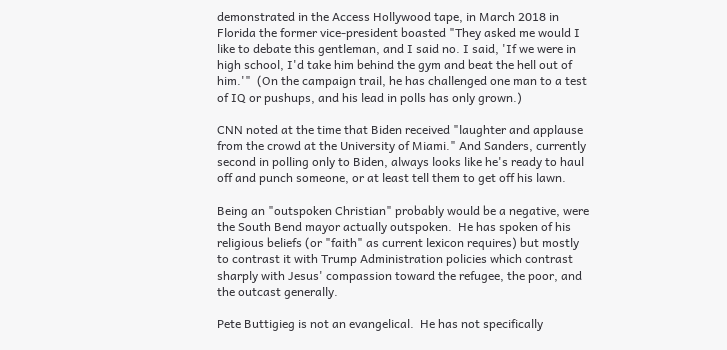demonstrated in the Access Hollywood tape, in March 2018 in Florida the former vice-president boasted "They asked me would I like to debate this gentleman, and I said no. I said, 'If we were in high school, I'd take him behind the gym and beat the hell out of him.'"  (On the campaign trail, he has challenged one man to a test of IQ or pushups, and his lead in polls has only grown.)

CNN noted at the time that Biden received "laughter and applause from the crowd at the University of Miami." And Sanders, currently second in polling only to Biden, always looks like he's ready to haul off and punch someone, or at least tell them to get off his lawn.

Being an "outspoken Christian" probably would be a negative, were the South Bend mayor actually outspoken.  He has spoken of his religious beliefs (or "faith" as current lexicon requires) but mostly to contrast it with Trump Administration policies which contrast sharply with Jesus' compassion toward the refugee, the poor, and the outcast generally.

Pete Buttigieg is not an evangelical.  He has not specifically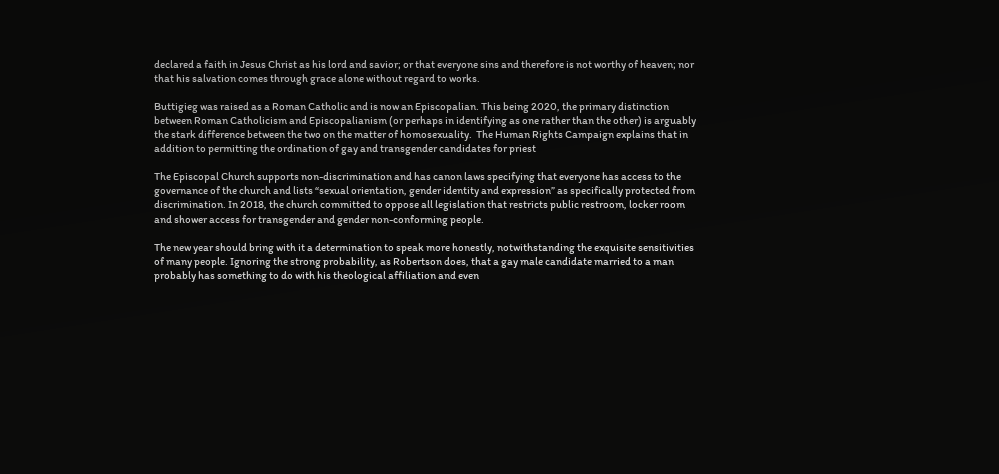declared a faith in Jesus Christ as his lord and savior; or that everyone sins and therefore is not worthy of heaven; nor that his salvation comes through grace alone without regard to works.

Buttigieg was raised as a Roman Catholic and is now an Episcopalian. This being 2020, the primary distinction between Roman Catholicism and Episcopalianism (or perhaps in identifying as one rather than the other) is arguably the stark difference between the two on the matter of homosexuality.  The Human Rights Campaign explains that in addition to permitting the ordination of gay and transgender candidates for priest

The Episcopal Church supports non-discrimination and has canon laws specifying that everyone has access to the governance of the church and lists “sexual orientation, gender identity and expression” as specifically protected from discrimination. In 2018, the church committed to oppose all legislation that restricts public restroom, locker room and shower access for transgender and gender non-conforming people.

The new year should bring with it a determination to speak more honestly, notwithstanding the exquisite sensitivities of many people. Ignoring the strong probability, as Robertson does, that a gay male candidate married to a man probably has something to do with his theological affiliation and even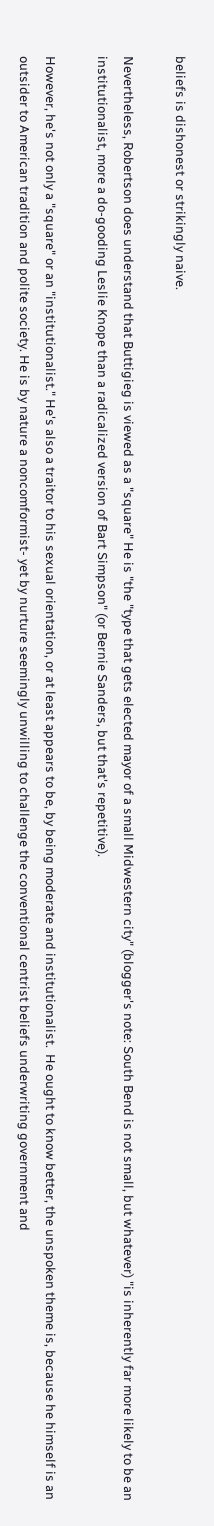beliefs is dishonest or strikingly naive.

Nevertheless, Robertson does understand that Buttigieg is viewed as a "square" He is "the "type that gets elected mayor of a small Midwestern city" (blogger's note: South Bend is not small, but whatever) "is inherently far more likely to be an institutionalist, more a do-gooding Leslie Knope than a radicalized version of Bart Simpson" (or Bernie Sanders, but that's repetitive).

However, he's not only a "square" or an "institutionalist." He's also a traitor to his sexual orientation, or at least appears to be, by being moderate and institutionalist.  He ought to know better, the unspoken theme is, because he himself is an outsider to American tradition and polite society. He is by nature a noncomformist- yet by nurture seemingly unwilling to challenge the conventional centrist beliefs underwriting government and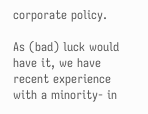corporate policy.

As (bad) luck would have it, we have recent experience with a minority- in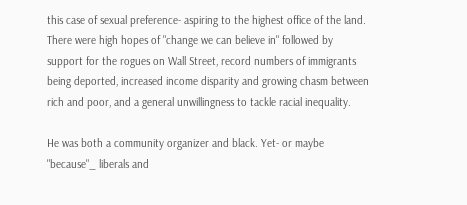this case of sexual preference- aspiring to the highest office of the land.  There were high hopes of "change we can believe in" followed by support for the rogues on Wall Street, record numbers of immigrants being deported, increased income disparity and growing chasm between rich and poor, and a general unwillingness to tackle racial inequality.

He was both a community organizer and black. Yet- or maybe "because"_ liberals and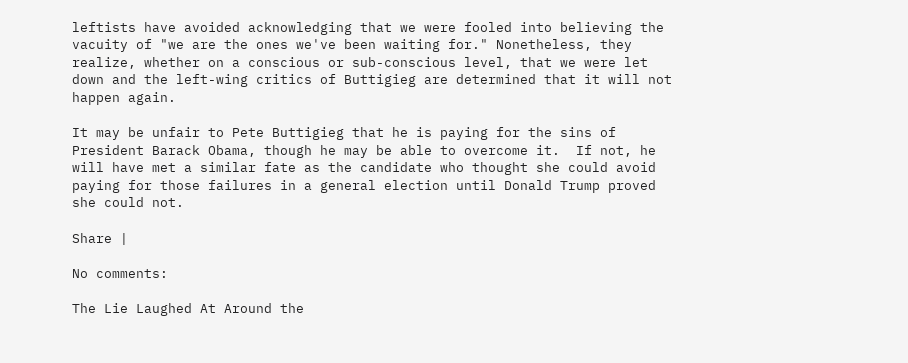leftists have avoided acknowledging that we were fooled into believing the vacuity of "we are the ones we've been waiting for." Nonetheless, they realize, whether on a conscious or sub-conscious level, that we were let down and the left-wing critics of Buttigieg are determined that it will not happen again.

It may be unfair to Pete Buttigieg that he is paying for the sins of President Barack Obama, though he may be able to overcome it.  If not, he will have met a similar fate as the candidate who thought she could avoid paying for those failures in a general election until Donald Trump proved she could not.

Share |

No comments:

The Lie Laughed At Around the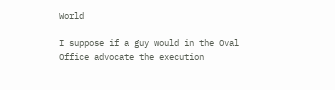World

I suppose if a guy would in the Oval Office advocate the execution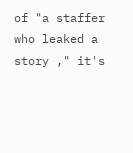of "a staffer who leaked a story ," it's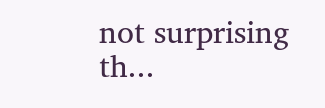not surprising th...